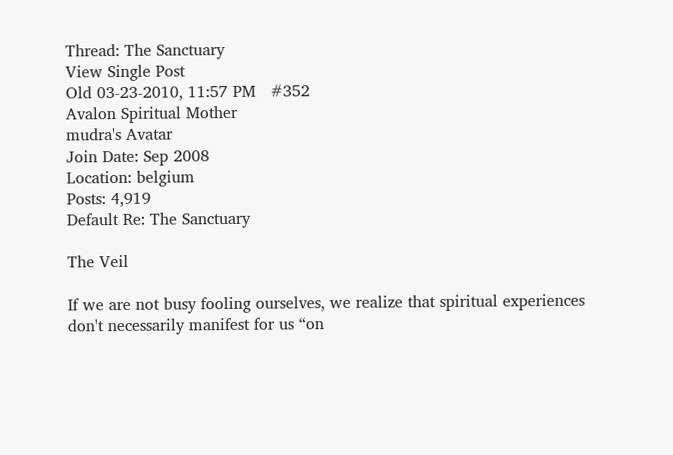Thread: The Sanctuary
View Single Post
Old 03-23-2010, 11:57 PM   #352
Avalon Spiritual Mother
mudra's Avatar
Join Date: Sep 2008
Location: belgium
Posts: 4,919
Default Re: The Sanctuary

The Veil

If we are not busy fooling ourselves, we realize that spiritual experiences don't necessarily manifest for us “on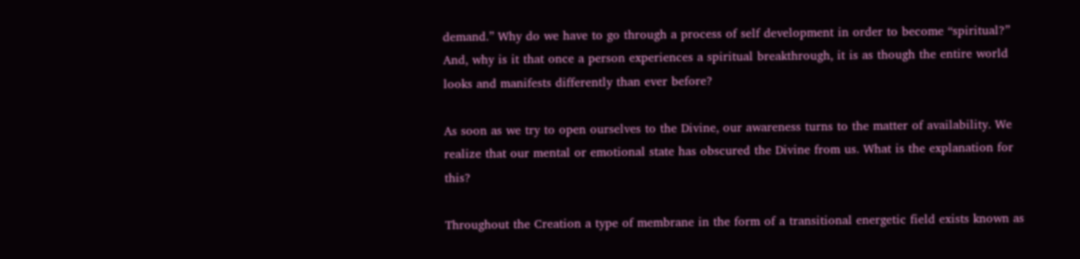demand.” Why do we have to go through a process of self development in order to become “spiritual?” And, why is it that once a person experiences a spiritual breakthrough, it is as though the entire world looks and manifests differently than ever before?

As soon as we try to open ourselves to the Divine, our awareness turns to the matter of availability. We realize that our mental or emotional state has obscured the Divine from us. What is the explanation for this?

Throughout the Creation a type of membrane in the form of a transitional energetic field exists known as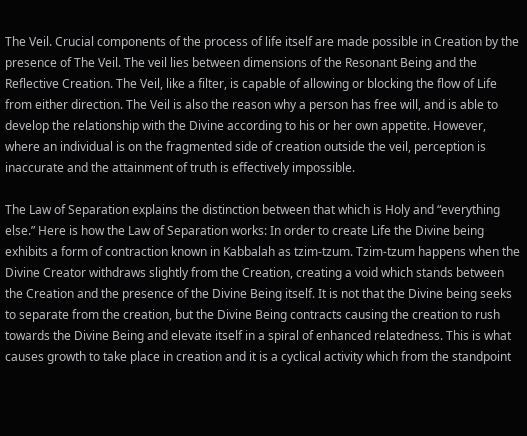The Veil. Crucial components of the process of life itself are made possible in Creation by the presence of The Veil. The veil lies between dimensions of the Resonant Being and the Reflective Creation. The Veil, like a filter, is capable of allowing or blocking the flow of Life from either direction. The Veil is also the reason why a person has free will, and is able to develop the relationship with the Divine according to his or her own appetite. However, where an individual is on the fragmented side of creation outside the veil, perception is inaccurate and the attainment of truth is effectively impossible.

The Law of Separation explains the distinction between that which is Holy and “everything else.” Here is how the Law of Separation works: In order to create Life the Divine being exhibits a form of contraction known in Kabbalah as tzim-tzum. Tzim-tzum happens when the Divine Creator withdraws slightly from the Creation, creating a void which stands between the Creation and the presence of the Divine Being itself. It is not that the Divine being seeks to separate from the creation, but the Divine Being contracts causing the creation to rush towards the Divine Being and elevate itself in a spiral of enhanced relatedness. This is what causes growth to take place in creation and it is a cyclical activity which from the standpoint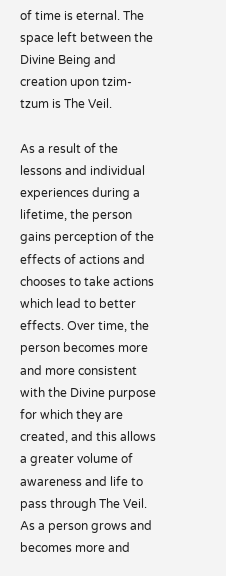of time is eternal. The space left between the Divine Being and creation upon tzim-tzum is The Veil.

As a result of the lessons and individual experiences during a lifetime, the person gains perception of the effects of actions and chooses to take actions which lead to better effects. Over time, the person becomes more and more consistent with the Divine purpose for which they are created, and this allows a greater volume of awareness and life to pass through The Veil. As a person grows and becomes more and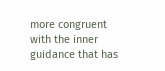more congruent with the inner guidance that has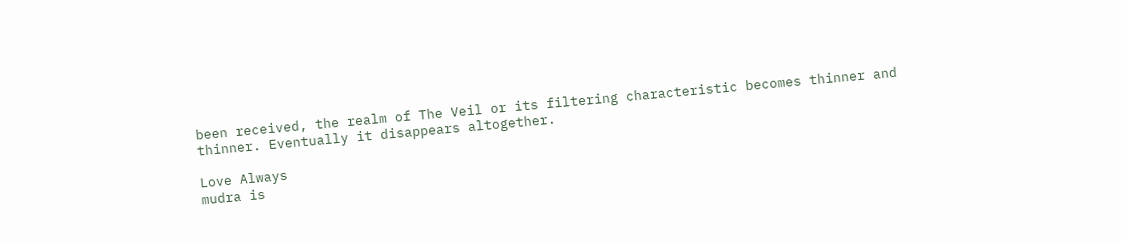been received, the realm of The Veil or its filtering characteristic becomes thinner and thinner. Eventually it disappears altogether.

Love Always
mudra is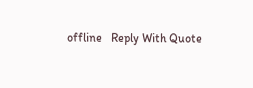offline   Reply With Quote